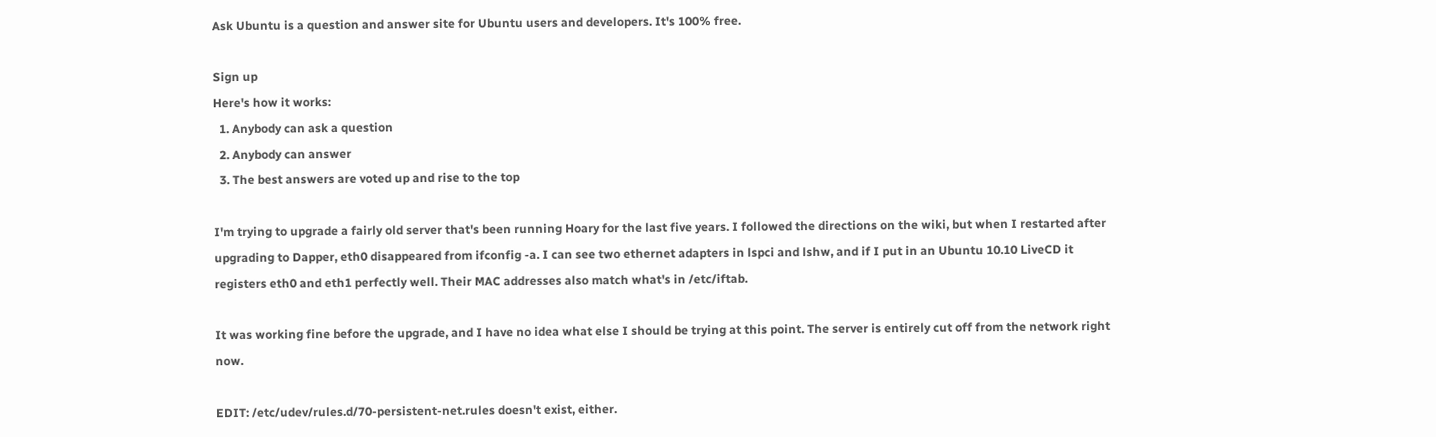Ask Ubuntu is a question and answer site for Ubuntu users and developers. It's 100% free.

Sign up
Here's how it works:
  1. Anybody can ask a question
  2. Anybody can answer
  3. The best answers are voted up and rise to the top

I'm trying to upgrade a fairly old server that's been running Hoary for the last five years. I followed the directions on the wiki, but when I restarted after upgrading to Dapper, eth0 disappeared from ifconfig -a. I can see two ethernet adapters in lspci and lshw, and if I put in an Ubuntu 10.10 LiveCD it registers eth0 and eth1 perfectly well. Their MAC addresses also match what's in /etc/iftab.

It was working fine before the upgrade, and I have no idea what else I should be trying at this point. The server is entirely cut off from the network right now.

EDIT: /etc/udev/rules.d/70-persistent-net.rules doesn't exist, either.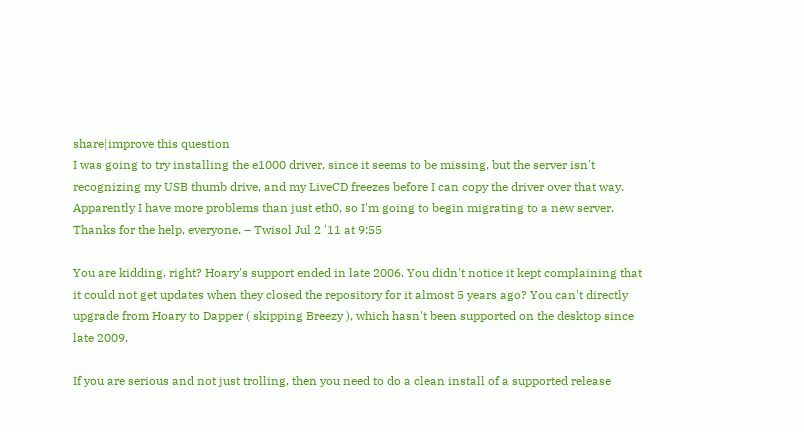share|improve this question
I was going to try installing the e1000 driver, since it seems to be missing, but the server isn't recognizing my USB thumb drive, and my LiveCD freezes before I can copy the driver over that way. Apparently I have more problems than just eth0, so I'm going to begin migrating to a new server. Thanks for the help, everyone. – Twisol Jul 2 '11 at 9:55

You are kidding, right? Hoary's support ended in late 2006. You didn't notice it kept complaining that it could not get updates when they closed the repository for it almost 5 years ago? You can't directly upgrade from Hoary to Dapper ( skipping Breezy ), which hasn't been supported on the desktop since late 2009.

If you are serious and not just trolling, then you need to do a clean install of a supported release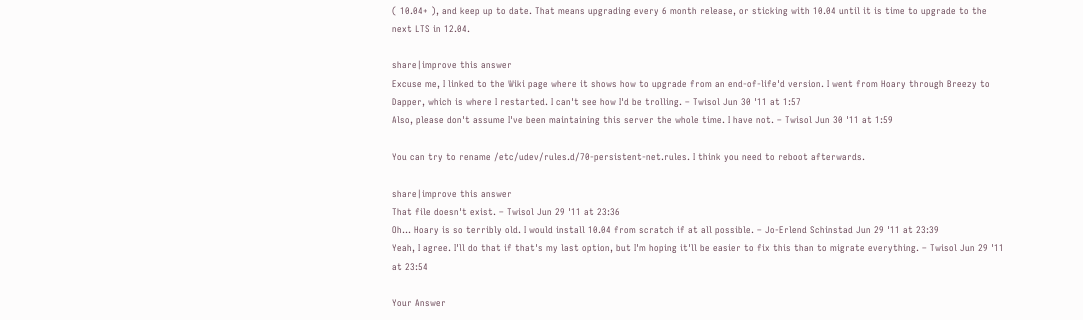( 10.04+ ), and keep up to date. That means upgrading every 6 month release, or sticking with 10.04 until it is time to upgrade to the next LTS in 12.04.

share|improve this answer
Excuse me, I linked to the Wiki page where it shows how to upgrade from an end-of-life'd version. I went from Hoary through Breezy to Dapper, which is where I restarted. I can't see how I'd be trolling. – Twisol Jun 30 '11 at 1:57
Also, please don't assume I've been maintaining this server the whole time. I have not. – Twisol Jun 30 '11 at 1:59

You can try to rename /etc/udev/rules.d/70-persistent-net.rules. I think you need to reboot afterwards.

share|improve this answer
That file doesn't exist. – Twisol Jun 29 '11 at 23:36
Oh... Hoary is so terribly old. I would install 10.04 from scratch if at all possible. – Jo-Erlend Schinstad Jun 29 '11 at 23:39
Yeah, I agree. I'll do that if that's my last option, but I'm hoping it'll be easier to fix this than to migrate everything. – Twisol Jun 29 '11 at 23:54

Your Answer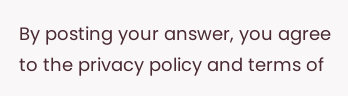By posting your answer, you agree to the privacy policy and terms of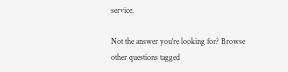service.

Not the answer you're looking for? Browse other questions tagged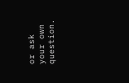or ask your own question.